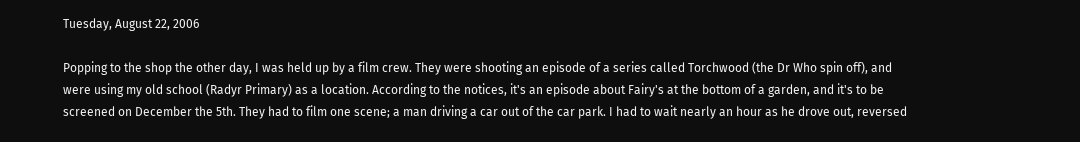Tuesday, August 22, 2006

Popping to the shop the other day, I was held up by a film crew. They were shooting an episode of a series called Torchwood (the Dr Who spin off), and were using my old school (Radyr Primary) as a location. According to the notices, it's an episode about Fairy's at the bottom of a garden, and it's to be screened on December the 5th. They had to film one scene; a man driving a car out of the car park. I had to wait nearly an hour as he drove out, reversed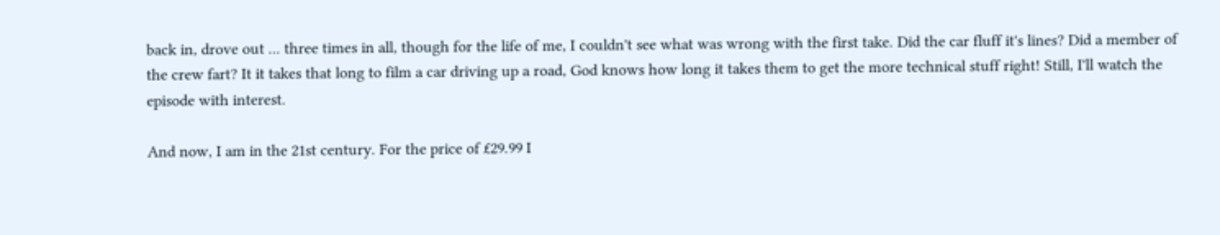back in, drove out ... three times in all, though for the life of me, I couldn't see what was wrong with the first take. Did the car fluff it's lines? Did a member of the crew fart? It it takes that long to film a car driving up a road, God knows how long it takes them to get the more technical stuff right! Still, I'll watch the episode with interest.

And now, I am in the 21st century. For the price of £29.99 I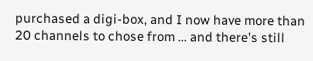purchased a digi-box, and I now have more than 20 channels to chose from ... and there's still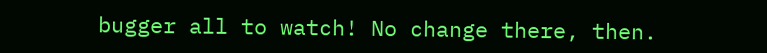bugger all to watch! No change there, then.